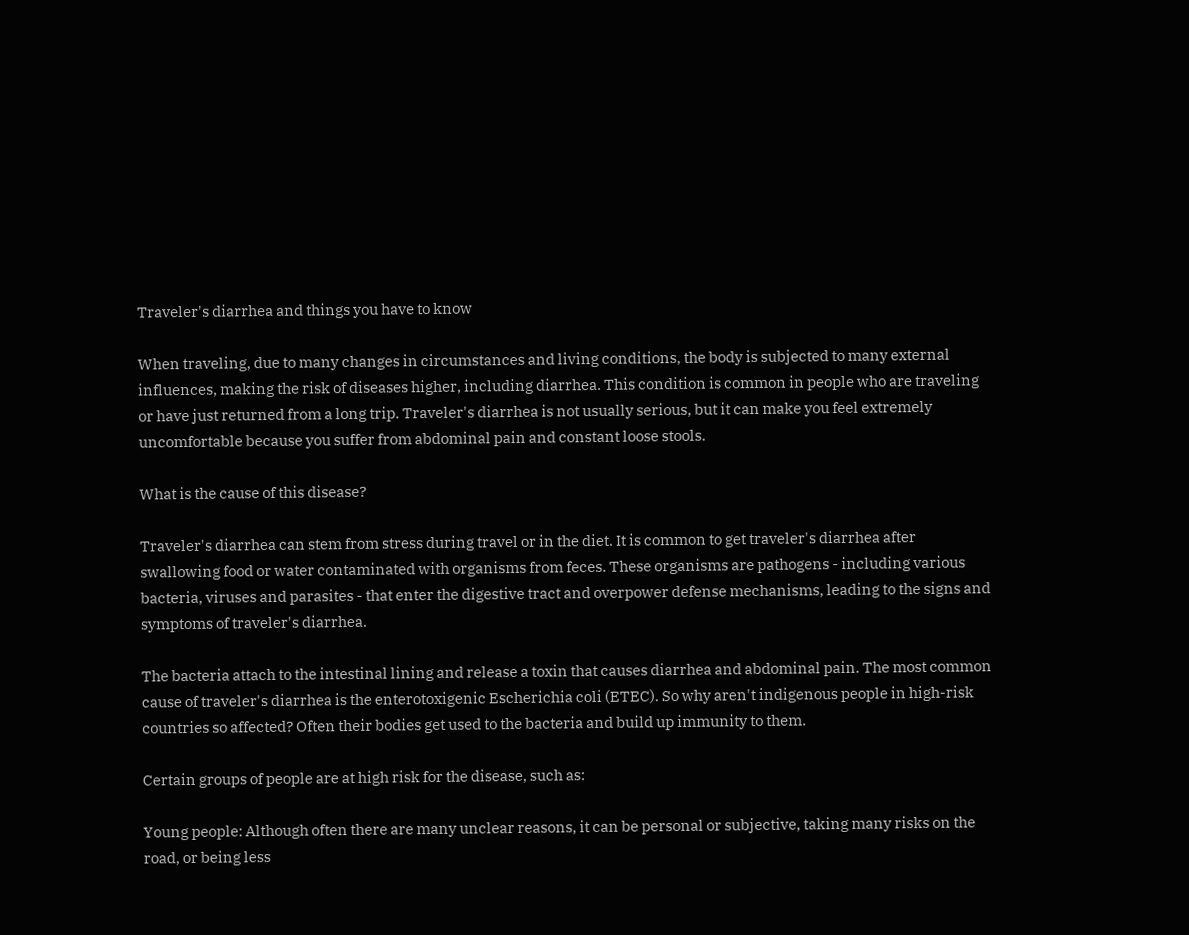Traveler's diarrhea and things you have to know

When traveling, due to many changes in circumstances and living conditions, the body is subjected to many external influences, making the risk of diseases higher, including diarrhea. This condition is common in people who are traveling or have just returned from a long trip. Traveler's diarrhea is not usually serious, but it can make you feel extremely uncomfortable because you suffer from abdominal pain and constant loose stools.

What is the cause of this disease?

Traveler's diarrhea can stem from stress during travel or in the diet. It is common to get traveler's diarrhea after swallowing food or water contaminated with organisms from feces. These organisms are pathogens - including various bacteria, viruses and parasites - that enter the digestive tract and overpower defense mechanisms, leading to the signs and symptoms of traveler's diarrhea.

The bacteria attach to the intestinal lining and release a toxin that causes diarrhea and abdominal pain. The most common cause of traveler's diarrhea is the enterotoxigenic Escherichia coli (ETEC). So why aren't indigenous people in high-risk countries so affected? Often their bodies get used to the bacteria and build up immunity to them.

Certain groups of people are at high risk for the disease, such as:

Young people: Although often there are many unclear reasons, it can be personal or subjective, taking many risks on the road, or being less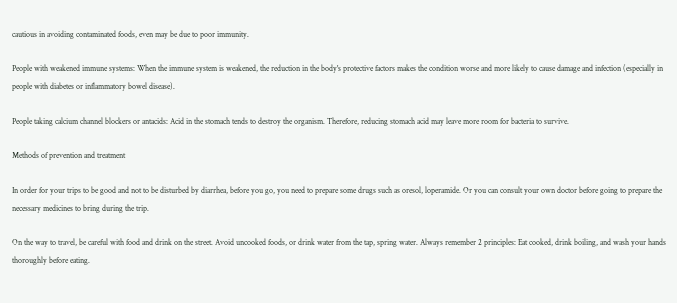cautious in avoiding contaminated foods, even may be due to poor immunity.

People with weakened immune systems: When the immune system is weakened, the reduction in the body's protective factors makes the condition worse and more likely to cause damage and infection (especially in people with diabetes or inflammatory bowel disease).

People taking calcium channel blockers or antacids: Acid in the stomach tends to destroy the organism. Therefore, reducing stomach acid may leave more room for bacteria to survive.

Methods of prevention and treatment

In order for your trips to be good and not to be disturbed by diarrhea, before you go, you need to prepare some drugs such as oresol, loperamide. Or you can consult your own doctor before going to prepare the necessary medicines to bring during the trip.

On the way to travel, be careful with food and drink on the street. Avoid uncooked foods, or drink water from the tap, spring water. Always remember 2 principles: Eat cooked, drink boiling, and wash your hands thoroughly before eating.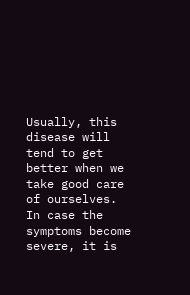Usually, this disease will tend to get better when we take good care of ourselves. In case the symptoms become severe, it is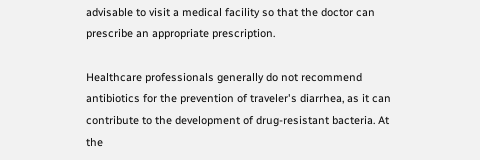advisable to visit a medical facility so that the doctor can prescribe an appropriate prescription.

Healthcare professionals generally do not recommend antibiotics for the prevention of traveler's diarrhea, as it can contribute to the development of drug-resistant bacteria. At the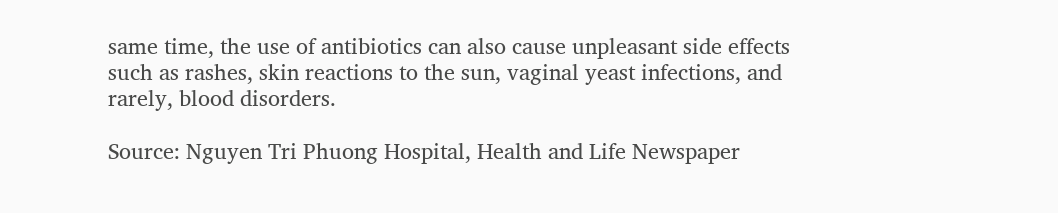same time, the use of antibiotics can also cause unpleasant side effects such as rashes, skin reactions to the sun, vaginal yeast infections, and rarely, blood disorders.

Source: Nguyen Tri Phuong Hospital, Health and Life Newspaper